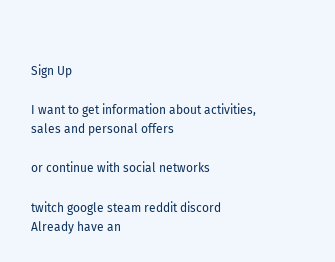Sign Up

I want to get information about activities, sales and personal offers

or continue with social networks

twitch google steam reddit discord
Already have an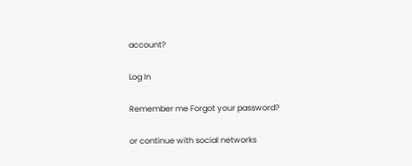account?

Log In

Remember me Forgot your password?

or continue with social networks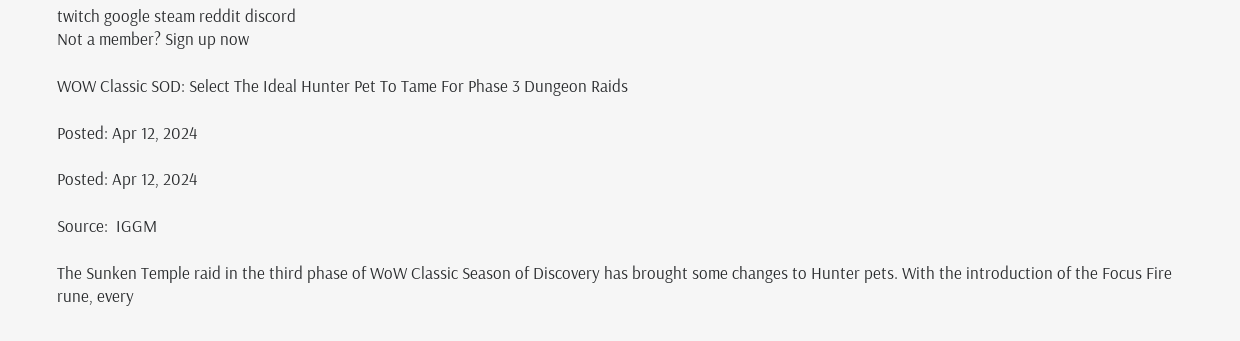twitch google steam reddit discord
Not a member? Sign up now

WOW Classic SOD: Select The Ideal Hunter Pet To Tame For Phase 3 Dungeon Raids

Posted: Apr 12, 2024

Posted: Apr 12, 2024

Source:  IGGM

The Sunken Temple raid in the third phase of WoW Classic Season of Discovery has brought some changes to Hunter pets. With the introduction of the Focus Fire rune, every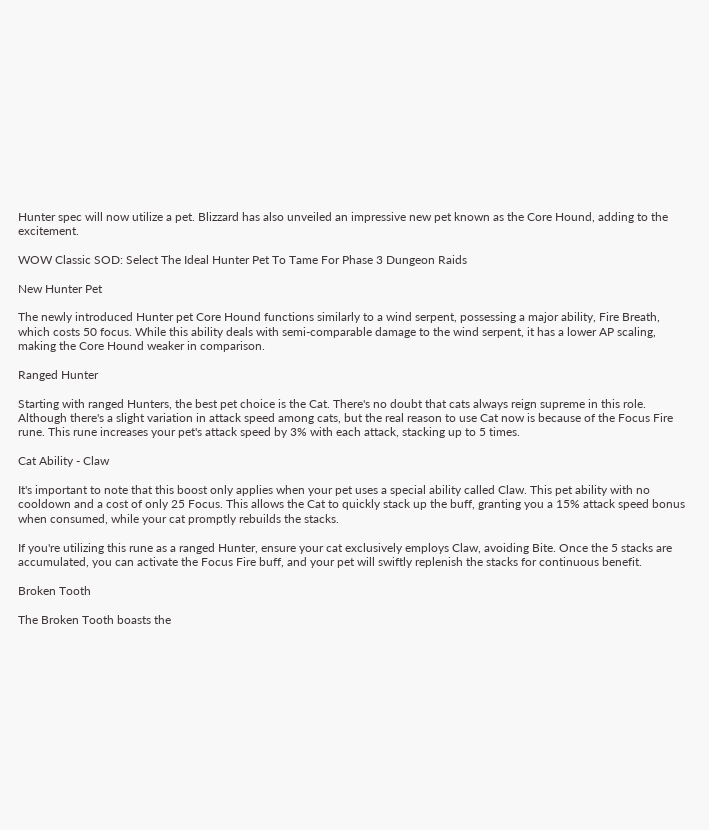Hunter spec will now utilize a pet. Blizzard has also unveiled an impressive new pet known as the Core Hound, adding to the excitement.

WOW Classic SOD: Select The Ideal Hunter Pet To Tame For Phase 3 Dungeon Raids

New Hunter Pet

The newly introduced Hunter pet Core Hound functions similarly to a wind serpent, possessing a major ability, Fire Breath, which costs 50 focus. While this ability deals with semi-comparable damage to the wind serpent, it has a lower AP scaling, making the Core Hound weaker in comparison.

Ranged Hunter

Starting with ranged Hunters, the best pet choice is the Cat. There's no doubt that cats always reign supreme in this role. Although there's a slight variation in attack speed among cats, but the real reason to use Cat now is because of the Focus Fire rune. This rune increases your pet's attack speed by 3% with each attack, stacking up to 5 times.

Cat Ability - Claw

It's important to note that this boost only applies when your pet uses a special ability called Claw. This pet ability with no cooldown and a cost of only 25 Focus. This allows the Cat to quickly stack up the buff, granting you a 15% attack speed bonus when consumed, while your cat promptly rebuilds the stacks.

If you're utilizing this rune as a ranged Hunter, ensure your cat exclusively employs Claw, avoiding Bite. Once the 5 stacks are accumulated, you can activate the Focus Fire buff, and your pet will swiftly replenish the stacks for continuous benefit.

Broken Tooth

The Broken Tooth boasts the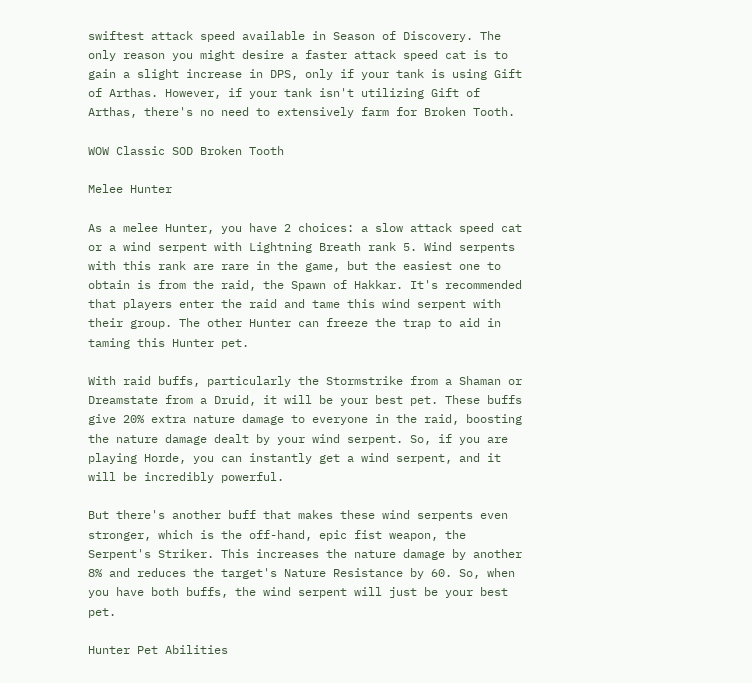swiftest attack speed available in Season of Discovery. The only reason you might desire a faster attack speed cat is to gain a slight increase in DPS, only if your tank is using Gift of Arthas. However, if your tank isn't utilizing Gift of Arthas, there's no need to extensively farm for Broken Tooth.

WOW Classic SOD Broken Tooth

Melee Hunter

As a melee Hunter, you have 2 choices: a slow attack speed cat or a wind serpent with Lightning Breath rank 5. Wind serpents with this rank are rare in the game, but the easiest one to obtain is from the raid, the Spawn of Hakkar. It's recommended that players enter the raid and tame this wind serpent with their group. The other Hunter can freeze the trap to aid in taming this Hunter pet.

With raid buffs, particularly the Stormstrike from a Shaman or Dreamstate from a Druid, it will be your best pet. These buffs give 20% extra nature damage to everyone in the raid, boosting the nature damage dealt by your wind serpent. So, if you are playing Horde, you can instantly get a wind serpent, and it will be incredibly powerful.

But there's another buff that makes these wind serpents even stronger, which is the off-hand, epic fist weapon, the Serpent's Striker. This increases the nature damage by another 8% and reduces the target's Nature Resistance by 60. So, when you have both buffs, the wind serpent will just be your best pet.

Hunter Pet Abilities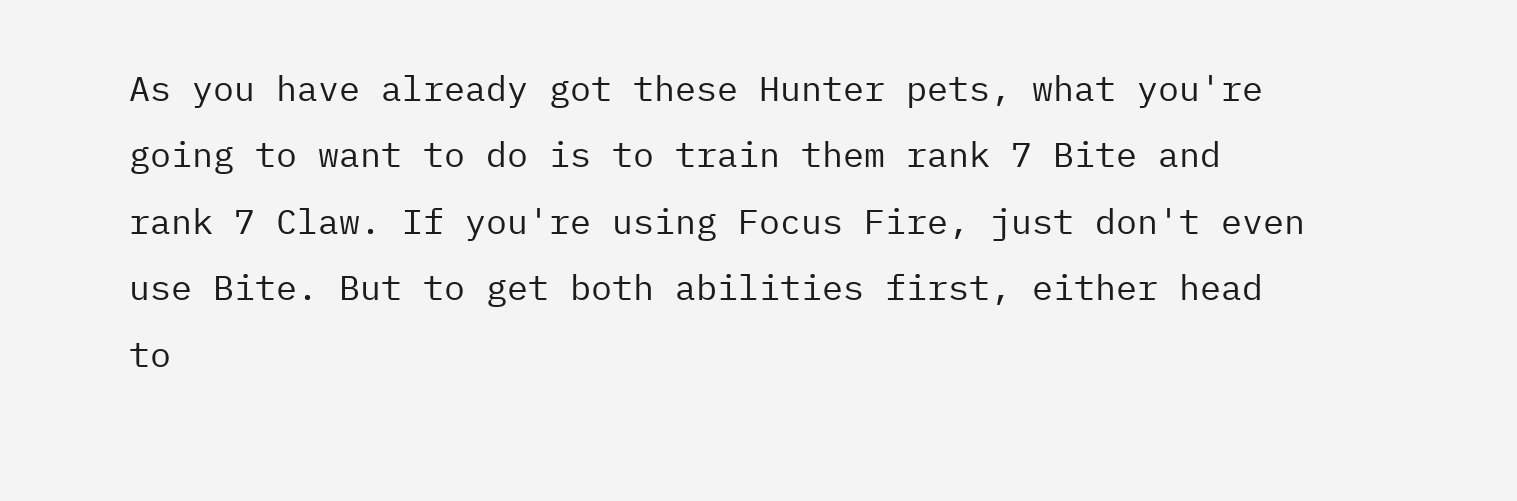As you have already got these Hunter pets, what you're going to want to do is to train them rank 7 Bite and rank 7 Claw. If you're using Focus Fire, just don't even use Bite. But to get both abilities first, either head to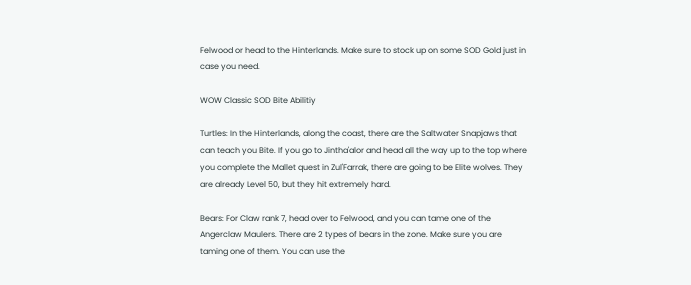Felwood or head to the Hinterlands. Make sure to stock up on some SOD Gold just in case you need.

WOW Classic SOD Bite Abilitiy

Turtles: In the Hinterlands, along the coast, there are the Saltwater Snapjaws that can teach you Bite. If you go to Jintha'alor and head all the way up to the top where you complete the Mallet quest in Zul'Farrak, there are going to be Elite wolves. They are already Level 50, but they hit extremely hard.

Bears: For Claw rank 7, head over to Felwood, and you can tame one of the Angerclaw Maulers. There are 2 types of bears in the zone. Make sure you are taming one of them. You can use the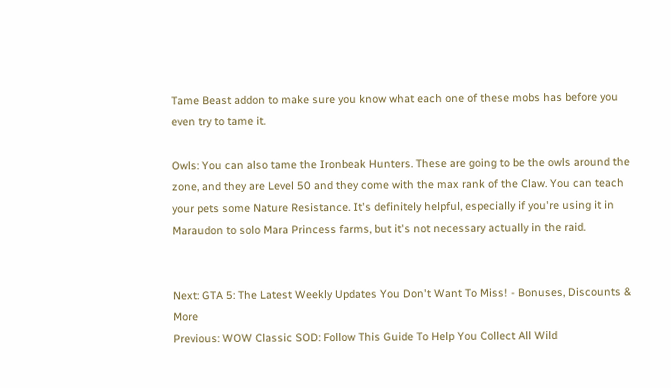Tame Beast addon to make sure you know what each one of these mobs has before you even try to tame it.

Owls: You can also tame the Ironbeak Hunters. These are going to be the owls around the zone, and they are Level 50 and they come with the max rank of the Claw. You can teach your pets some Nature Resistance. It's definitely helpful, especially if you're using it in Maraudon to solo Mara Princess farms, but it's not necessary actually in the raid.


Next: GTA 5: The Latest Weekly Updates You Don't Want To Miss! - Bonuses, Discounts & More
Previous: WOW Classic SOD: Follow This Guide To Help You Collect All Wild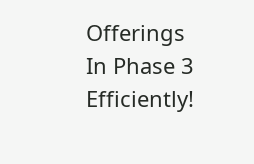Offerings In Phase 3 Efficiently!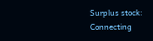Surplus stock:
Connecting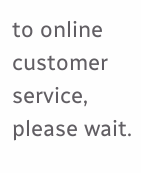to online customer service, please wait.